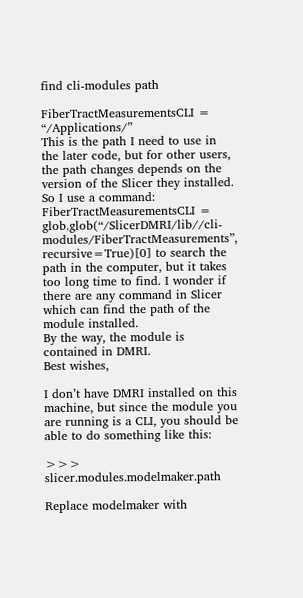find cli-modules path

FiberTractMeasurementsCLI = “/Applications/”
This is the path I need to use in the later code, but for other users, the path changes depends on the version of the Slicer they installed. So I use a command:
FiberTractMeasurementsCLI = glob.glob(“/SlicerDMRI/lib//cli-modules/FiberTractMeasurements”, recursive=True)[0] to search the path in the computer, but it takes too long time to find. I wonder if there are any command in Slicer which can find the path of the module installed.
By the way, the module is contained in DMRI.
Best wishes,

I don’t have DMRI installed on this machine, but since the module you are running is a CLI, you should be able to do something like this:

>>> slicer.modules.modelmaker.path

Replace modelmaker with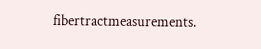fibertractmeasurements.